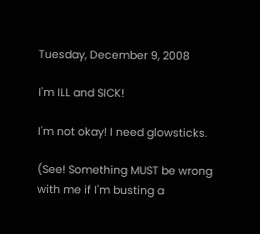Tuesday, December 9, 2008

I'm ILL and SICK!

I'm not okay! I need glowsticks.

(See! Something MUST be wrong with me if I'm busting a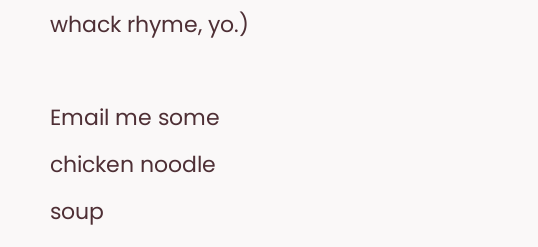whack rhyme, yo.)

Email me some chicken noodle soup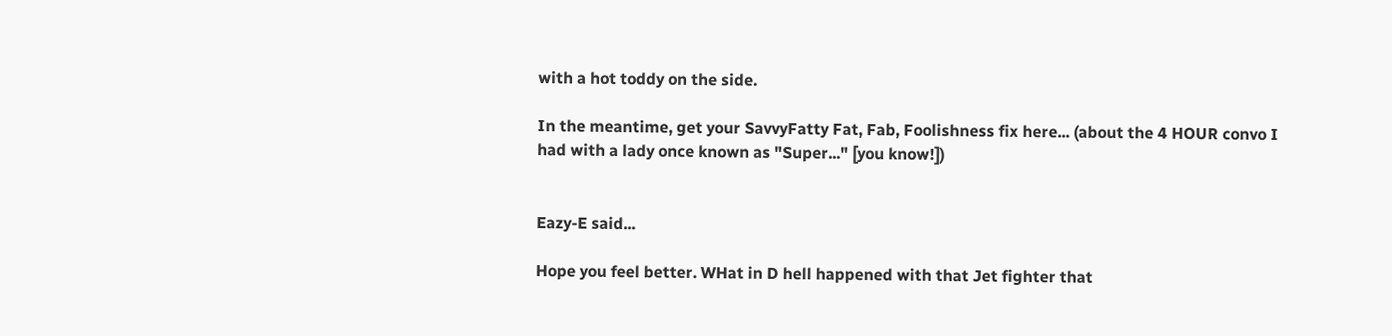with a hot toddy on the side.

In the meantime, get your SavvyFatty Fat, Fab, Foolishness fix here... (about the 4 HOUR convo I had with a lady once known as "Super..." [you know!])


Eazy-E said...

Hope you feel better. WHat in D hell happened with that Jet fighter that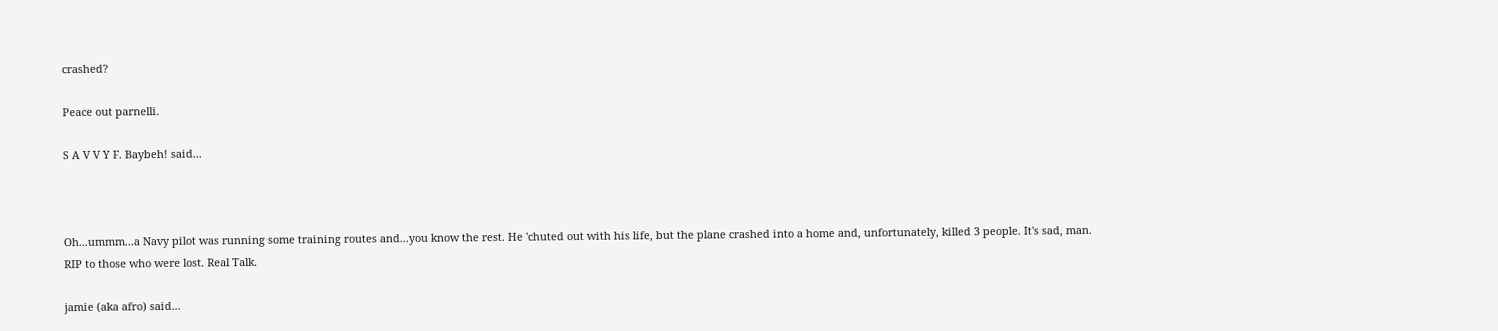crashed?

Peace out parnelli.

S A V V Y F. Baybeh! said...



Oh...ummm...a Navy pilot was running some training routes and...you know the rest. He 'chuted out with his life, but the plane crashed into a home and, unfortunately, killed 3 people. It's sad, man.
RIP to those who were lost. Real Talk.

jamie (aka afro) said...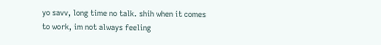yo savv, long time no talk. shih when it comes to work, im not always feeling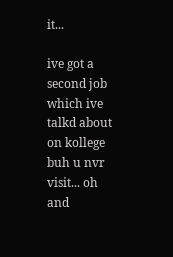it...

ive got a second job which ive talkd about on kollege buh u nvr visit... oh and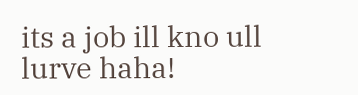its a job ill kno ull lurve haha!